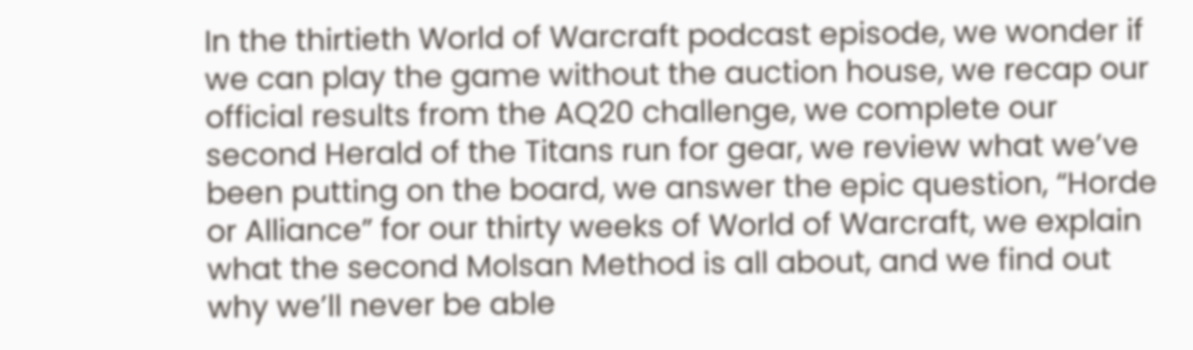In the thirtieth World of Warcraft podcast episode, we wonder if we can play the game without the auction house, we recap our official results from the AQ20 challenge, we complete our second Herald of the Titans run for gear, we review what we’ve been putting on the board, we answer the epic question, “Horde or Alliance” for our thirty weeks of World of Warcraft, we explain what the second Molsan Method is all about, and we find out why we’ll never be able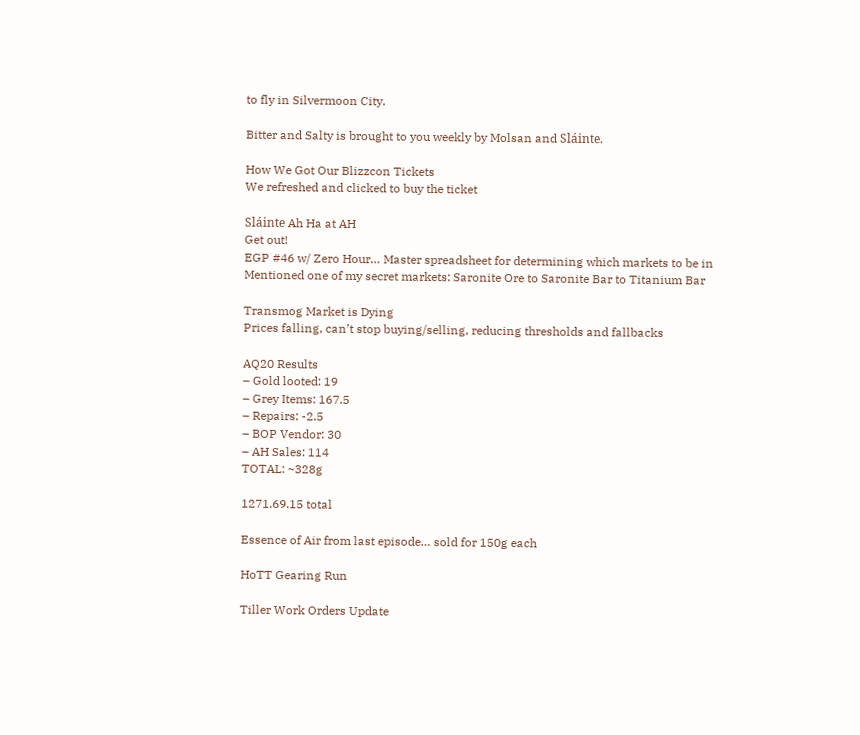to fly in Silvermoon City.

Bitter and Salty is brought to you weekly by Molsan and Sláinte.

How We Got Our Blizzcon Tickets
We refreshed and clicked to buy the ticket

Sláinte Ah Ha at AH
Get out!
EGP #46 w/ Zero Hour… Master spreadsheet for determining which markets to be in
Mentioned one of my secret markets: Saronite Ore to Saronite Bar to Titanium Bar

Transmog Market is Dying
Prices falling, can’t stop buying/selling, reducing thresholds and fallbacks

AQ20 Results
– Gold looted: 19
– Grey Items: 167.5
– Repairs: -2.5
– BOP Vendor: 30
– AH Sales: 114
TOTAL: ~328g

1271.69.15 total

Essence of Air from last episode… sold for 150g each

HoTT Gearing Run

Tiller Work Orders Update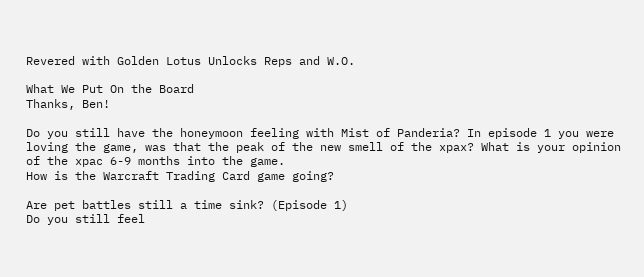Revered with Golden Lotus Unlocks Reps and W.O.

What We Put On the Board
Thanks, Ben!

Do you still have the honeymoon feeling with Mist of Panderia? In episode 1 you were loving the game, was that the peak of the new smell of the xpax? What is your opinion of the xpac 6-9 months into the game.
How is the Warcraft Trading Card game going?

Are pet battles still a time sink? (Episode 1)
Do you still feel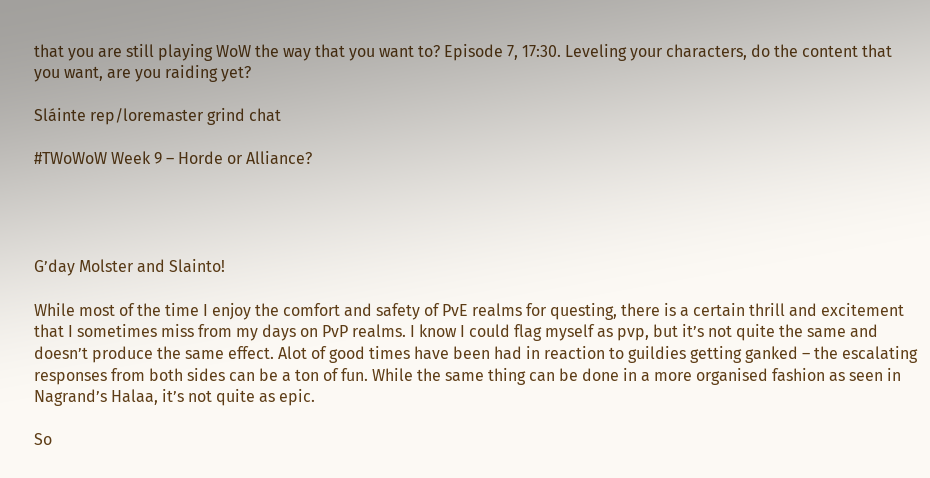that you are still playing WoW the way that you want to? Episode 7, 17:30. Leveling your characters, do the content that you want, are you raiding yet?

Sláinte rep/loremaster grind chat

#TWoWoW Week 9 – Horde or Alliance?




G’day Molster and Slainto!

While most of the time I enjoy the comfort and safety of PvE realms for questing, there is a certain thrill and excitement that I sometimes miss from my days on PvP realms. I know I could flag myself as pvp, but it’s not quite the same and doesn’t produce the same effect. Alot of good times have been had in reaction to guildies getting ganked – the escalating responses from both sides can be a ton of fun. While the same thing can be done in a more organised fashion as seen in Nagrand’s Halaa, it’s not quite as epic.

So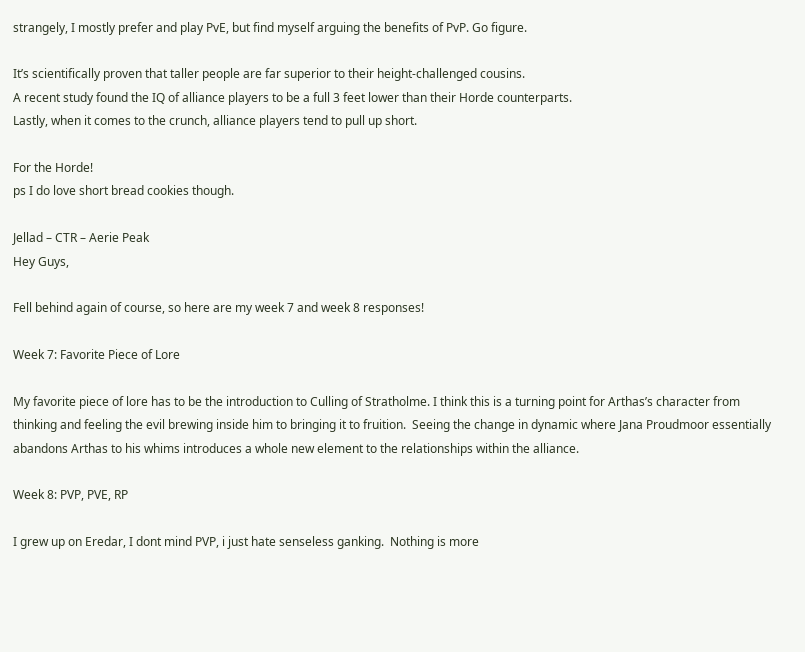strangely, I mostly prefer and play PvE, but find myself arguing the benefits of PvP. Go figure.

It’s scientifically proven that taller people are far superior to their height-challenged cousins.
A recent study found the IQ of alliance players to be a full 3 feet lower than their Horde counterparts.
Lastly, when it comes to the crunch, alliance players tend to pull up short.

For the Horde!
ps I do love short bread cookies though.

Jellad – CTR – Aerie Peak
Hey Guys,

Fell behind again of course, so here are my week 7 and week 8 responses!

Week 7: Favorite Piece of Lore

My favorite piece of lore has to be the introduction to Culling of Stratholme. I think this is a turning point for Arthas’s character from thinking and feeling the evil brewing inside him to bringing it to fruition.  Seeing the change in dynamic where Jana Proudmoor essentially abandons Arthas to his whims introduces a whole new element to the relationships within the alliance.

Week 8: PVP, PVE, RP

I grew up on Eredar, I dont mind PVP, i just hate senseless ganking.  Nothing is more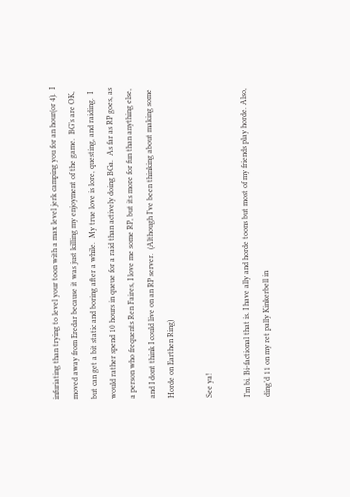infuriating than trying to level your toon with a max level jerk camping you for an hour(or 4).  I moved away from Eredar because it was just killing my enjoyment of the game.  BG’s are OK, but can get a bit static and boring after a while.  My true love is lore, questing, and raiding.  I would rather spend 10 hours in queue for a raid than actively doing BGa.  As far as RP goes, as a person who frequents Ren Faires, I love me some RP, but its more for fun than anything else, and I dont think I could live on an RP server.  (Although I’ve been thinking about making some Horde on Earthen Ring)

See ya!

I’m bi. Bi-factional that is. I have ally and horde toons but most of my friends play horde. Also, ding’d 11 on my ret pally Kinkerbell in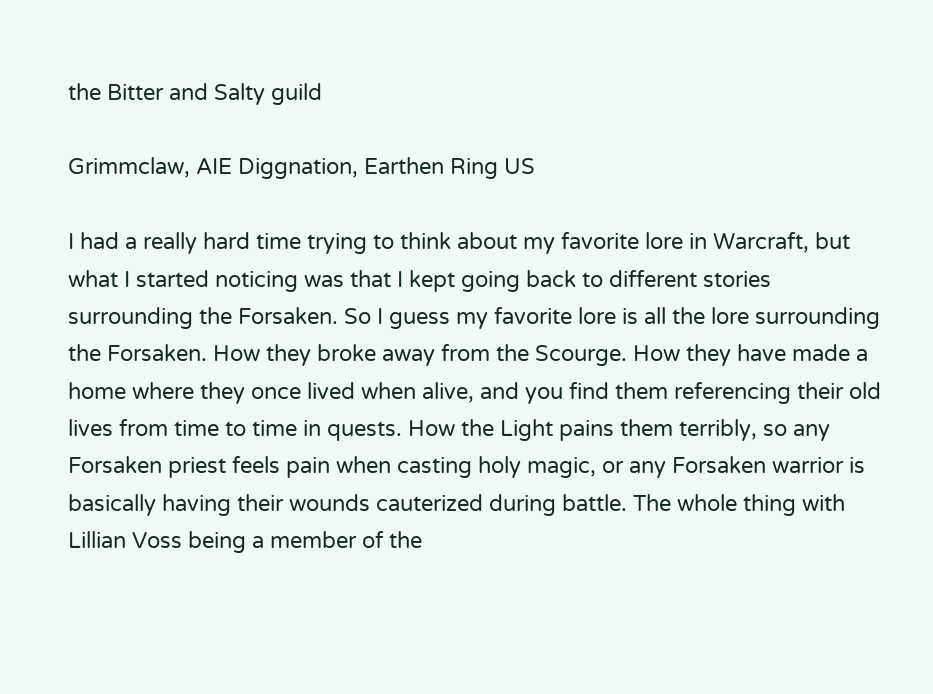the Bitter and Salty guild

Grimmclaw, AIE Diggnation, Earthen Ring US

I had a really hard time trying to think about my favorite lore in Warcraft, but what I started noticing was that I kept going back to different stories surrounding the Forsaken. So I guess my favorite lore is all the lore surrounding the Forsaken. How they broke away from the Scourge. How they have made a home where they once lived when alive, and you find them referencing their old lives from time to time in quests. How the Light pains them terribly, so any Forsaken priest feels pain when casting holy magic, or any Forsaken warrior is basically having their wounds cauterized during battle. The whole thing with Lillian Voss being a member of the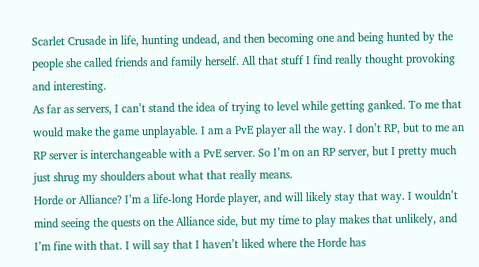Scarlet Crusade in life, hunting undead, and then becoming one and being hunted by the people she called friends and family herself. All that stuff I find really thought provoking and interesting.
As far as servers, I can’t stand the idea of trying to level while getting ganked. To me that would make the game unplayable. I am a PvE player all the way. I don’t RP, but to me an RP server is interchangeable with a PvE server. So I’m on an RP server, but I pretty much just shrug my shoulders about what that really means.
Horde or Alliance? I’m a life-long Horde player, and will likely stay that way. I wouldn’t mind seeing the quests on the Alliance side, but my time to play makes that unlikely, and I’m fine with that. I will say that I haven’t liked where the Horde has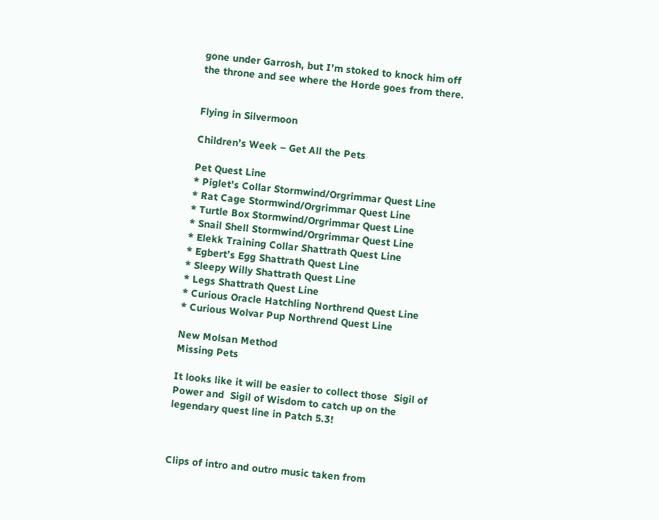gone under Garrosh, but I’m stoked to knock him off the throne and see where the Horde goes from there.


Flying in Silvermoon

Children’s Week – Get All the Pets

Pet Quest Line
* Piglet’s Collar Stormwind/Orgrimmar Quest Line
* Rat Cage Stormwind/Orgrimmar Quest Line
* Turtle Box Stormwind/Orgrimmar Quest Line
* Snail Shell Stormwind/Orgrimmar Quest Line
* Elekk Training Collar Shattrath Quest Line
* Egbert’s Egg Shattrath Quest Line
* Sleepy Willy Shattrath Quest Line
* Legs Shattrath Quest Line
* Curious Oracle Hatchling Northrend Quest Line
* Curious Wolvar Pup Northrend Quest Line

New Molsan Method
Missing Pets

It looks like it will be easier to collect those  Sigil of Power and  Sigil of Wisdom to catch up on the legendary quest line in Patch 5.3!



Clips of intro and outro music taken from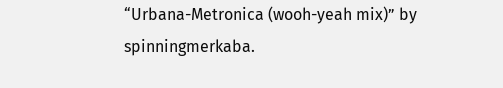“Urbana-Metronica (wooh-yeah mix)” by spinningmerkaba.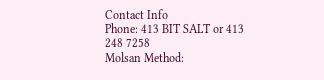Contact Info
Phone: 413 BIT SALT or 413 248 7258
Molsan Method: